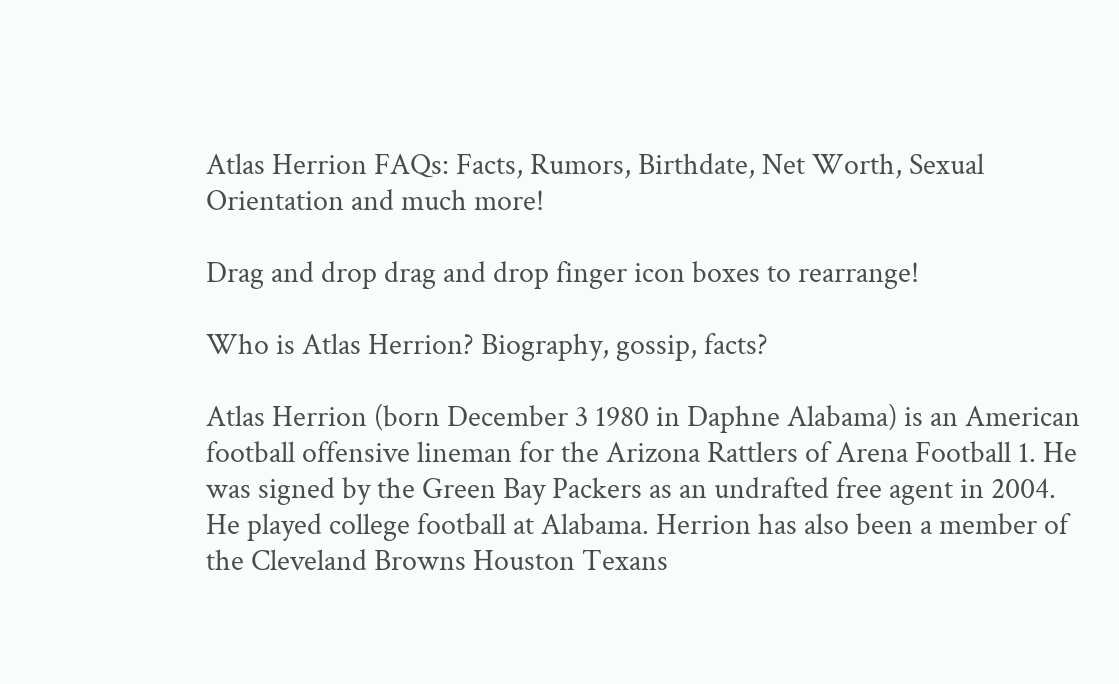Atlas Herrion FAQs: Facts, Rumors, Birthdate, Net Worth, Sexual Orientation and much more!

Drag and drop drag and drop finger icon boxes to rearrange!

Who is Atlas Herrion? Biography, gossip, facts?

Atlas Herrion (born December 3 1980 in Daphne Alabama) is an American football offensive lineman for the Arizona Rattlers of Arena Football 1. He was signed by the Green Bay Packers as an undrafted free agent in 2004. He played college football at Alabama. Herrion has also been a member of the Cleveland Browns Houston Texans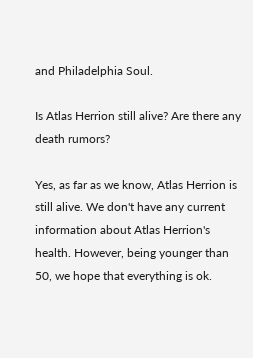and Philadelphia Soul.

Is Atlas Herrion still alive? Are there any death rumors?

Yes, as far as we know, Atlas Herrion is still alive. We don't have any current information about Atlas Herrion's health. However, being younger than 50, we hope that everything is ok.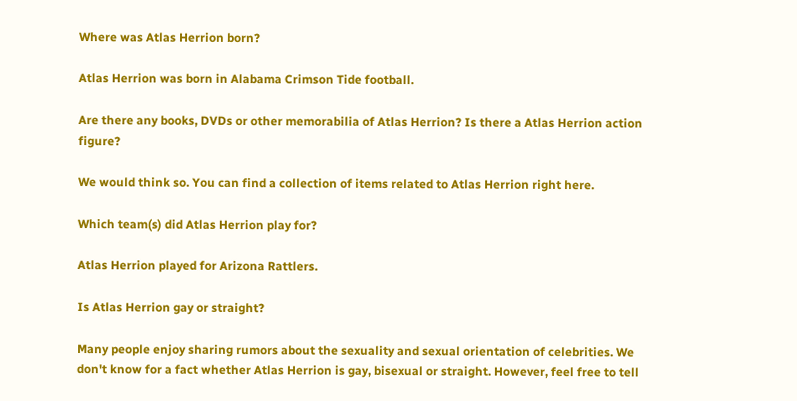Where was Atlas Herrion born?

Atlas Herrion was born in Alabama Crimson Tide football.

Are there any books, DVDs or other memorabilia of Atlas Herrion? Is there a Atlas Herrion action figure?

We would think so. You can find a collection of items related to Atlas Herrion right here.

Which team(s) did Atlas Herrion play for?

Atlas Herrion played for Arizona Rattlers.

Is Atlas Herrion gay or straight?

Many people enjoy sharing rumors about the sexuality and sexual orientation of celebrities. We don't know for a fact whether Atlas Herrion is gay, bisexual or straight. However, feel free to tell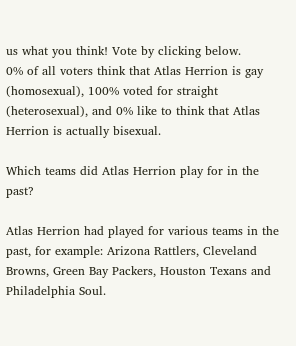us what you think! Vote by clicking below.
0% of all voters think that Atlas Herrion is gay (homosexual), 100% voted for straight (heterosexual), and 0% like to think that Atlas Herrion is actually bisexual.

Which teams did Atlas Herrion play for in the past?

Atlas Herrion had played for various teams in the past, for example: Arizona Rattlers, Cleveland Browns, Green Bay Packers, Houston Texans and Philadelphia Soul.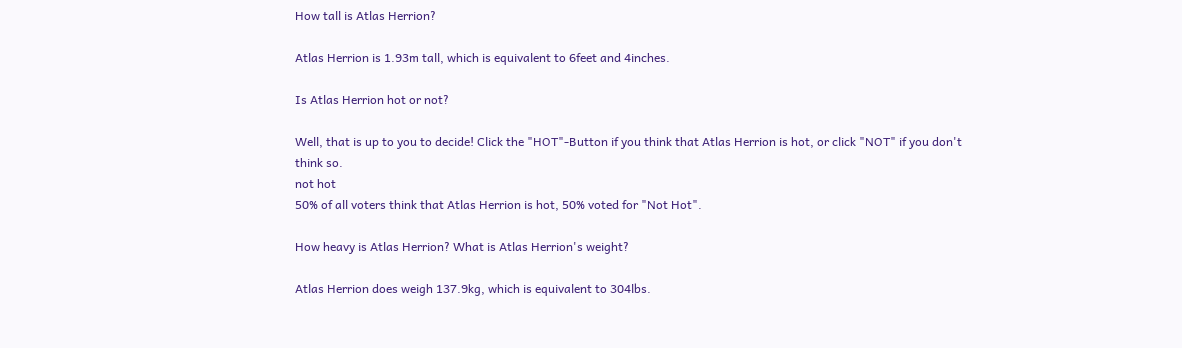How tall is Atlas Herrion?

Atlas Herrion is 1.93m tall, which is equivalent to 6feet and 4inches.

Is Atlas Herrion hot or not?

Well, that is up to you to decide! Click the "HOT"-Button if you think that Atlas Herrion is hot, or click "NOT" if you don't think so.
not hot
50% of all voters think that Atlas Herrion is hot, 50% voted for "Not Hot".

How heavy is Atlas Herrion? What is Atlas Herrion's weight?

Atlas Herrion does weigh 137.9kg, which is equivalent to 304lbs.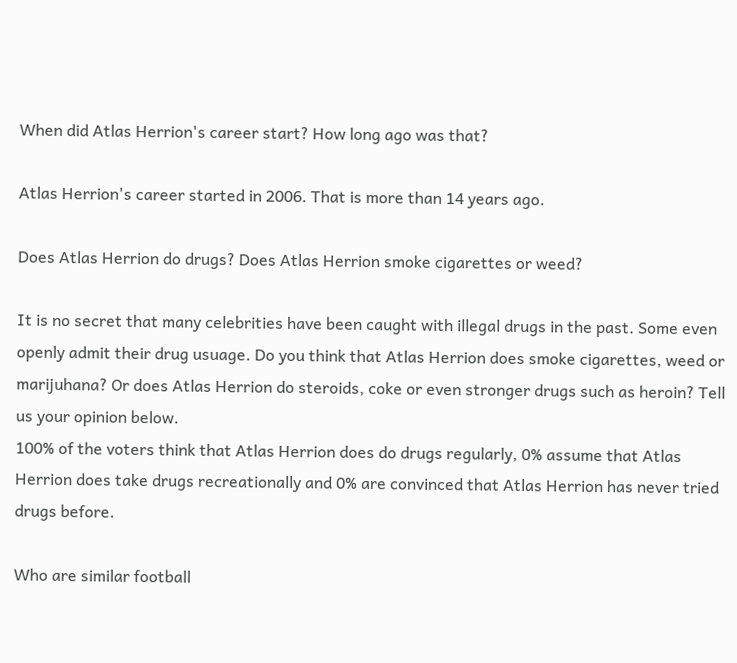When did Atlas Herrion's career start? How long ago was that?

Atlas Herrion's career started in 2006. That is more than 14 years ago.

Does Atlas Herrion do drugs? Does Atlas Herrion smoke cigarettes or weed?

It is no secret that many celebrities have been caught with illegal drugs in the past. Some even openly admit their drug usuage. Do you think that Atlas Herrion does smoke cigarettes, weed or marijuhana? Or does Atlas Herrion do steroids, coke or even stronger drugs such as heroin? Tell us your opinion below.
100% of the voters think that Atlas Herrion does do drugs regularly, 0% assume that Atlas Herrion does take drugs recreationally and 0% are convinced that Atlas Herrion has never tried drugs before.

Who are similar football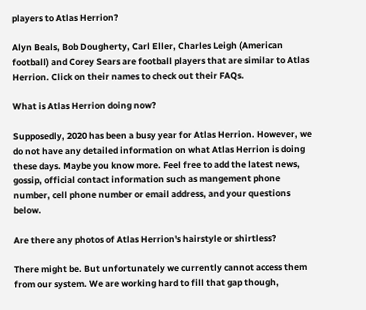players to Atlas Herrion?

Alyn Beals, Bob Dougherty, Carl Eller, Charles Leigh (American football) and Corey Sears are football players that are similar to Atlas Herrion. Click on their names to check out their FAQs.

What is Atlas Herrion doing now?

Supposedly, 2020 has been a busy year for Atlas Herrion. However, we do not have any detailed information on what Atlas Herrion is doing these days. Maybe you know more. Feel free to add the latest news, gossip, official contact information such as mangement phone number, cell phone number or email address, and your questions below.

Are there any photos of Atlas Herrion's hairstyle or shirtless?

There might be. But unfortunately we currently cannot access them from our system. We are working hard to fill that gap though,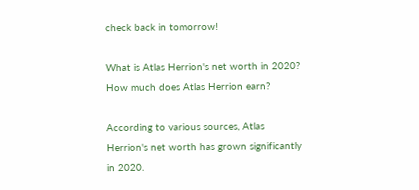check back in tomorrow!

What is Atlas Herrion's net worth in 2020? How much does Atlas Herrion earn?

According to various sources, Atlas Herrion's net worth has grown significantly in 2020.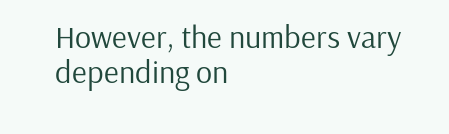However, the numbers vary depending on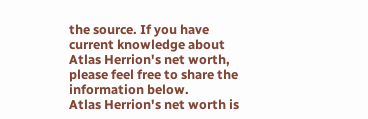the source. If you have current knowledge about Atlas Herrion's net worth, please feel free to share the information below.
Atlas Herrion's net worth is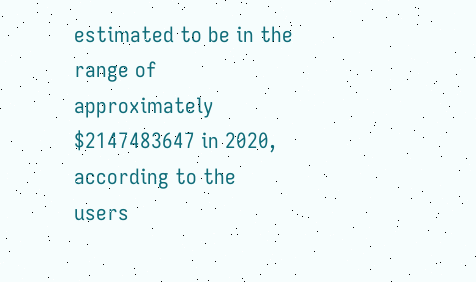estimated to be in the range of approximately $2147483647 in 2020, according to the users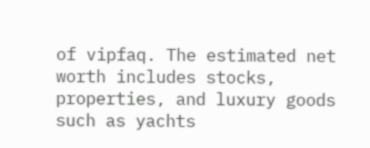of vipfaq. The estimated net worth includes stocks, properties, and luxury goods such as yachts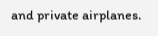and private airplanes.